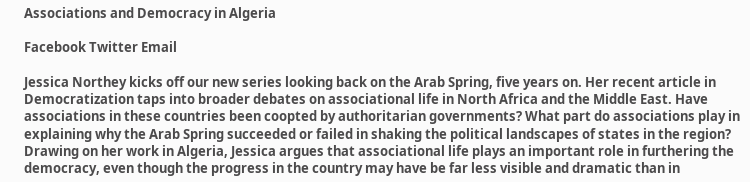Associations and Democracy in Algeria

Facebook Twitter Email

Jessica Northey kicks off our new series looking back on the Arab Spring, five years on. Her recent article in Democratization taps into broader debates on associational life in North Africa and the Middle East. Have associations in these countries been coopted by authoritarian governments? What part do associations play in explaining why the Arab Spring succeeded or failed in shaking the political landscapes of states in the region? Drawing on her work in Algeria, Jessica argues that associational life plays an important role in furthering the democracy, even though the progress in the country may have be far less visible and dramatic than in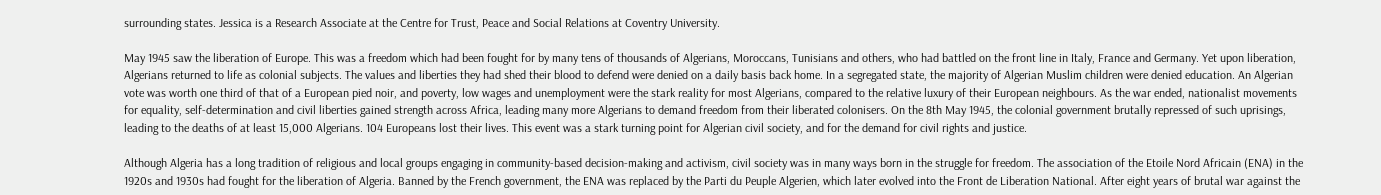surrounding states. Jessica is a Research Associate at the Centre for Trust, Peace and Social Relations at Coventry University.

May 1945 saw the liberation of Europe. This was a freedom which had been fought for by many tens of thousands of Algerians, Moroccans, Tunisians and others, who had battled on the front line in Italy, France and Germany. Yet upon liberation, Algerians returned to life as colonial subjects. The values and liberties they had shed their blood to defend were denied on a daily basis back home. In a segregated state, the majority of Algerian Muslim children were denied education. An Algerian vote was worth one third of that of a European pied noir, and poverty, low wages and unemployment were the stark reality for most Algerians, compared to the relative luxury of their European neighbours. As the war ended, nationalist movements for equality, self-determination and civil liberties gained strength across Africa, leading many more Algerians to demand freedom from their liberated colonisers. On the 8th May 1945, the colonial government brutally repressed of such uprisings, leading to the deaths of at least 15,000 Algerians. 104 Europeans lost their lives. This event was a stark turning point for Algerian civil society, and for the demand for civil rights and justice.

Although Algeria has a long tradition of religious and local groups engaging in community-based decision-making and activism, civil society was in many ways born in the struggle for freedom. The association of the Etoile Nord Africain (ENA) in the 1920s and 1930s had fought for the liberation of Algeria. Banned by the French government, the ENA was replaced by the Parti du Peuple Algerien, which later evolved into the Front de Liberation National. After eight years of brutal war against the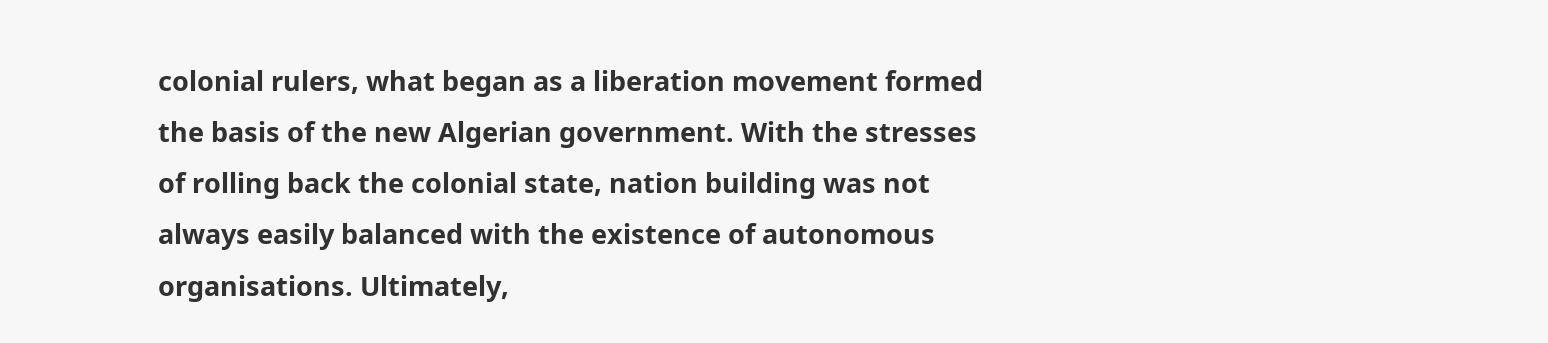colonial rulers, what began as a liberation movement formed the basis of the new Algerian government. With the stresses of rolling back the colonial state, nation building was not always easily balanced with the existence of autonomous organisations. Ultimately,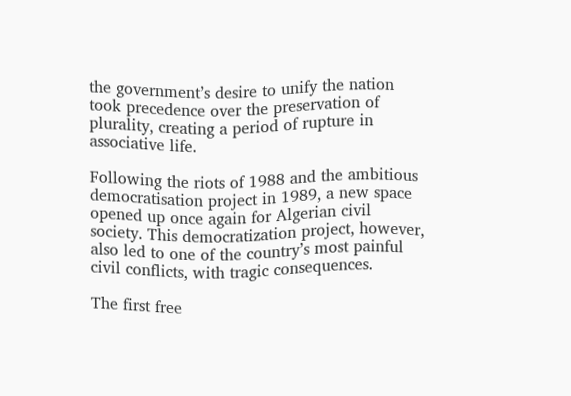the government’s desire to unify the nation took precedence over the preservation of plurality, creating a period of rupture in associative life.

Following the riots of 1988 and the ambitious democratisation project in 1989, a new space opened up once again for Algerian civil society. This democratization project, however, also led to one of the country’s most painful civil conflicts, with tragic consequences.

The first free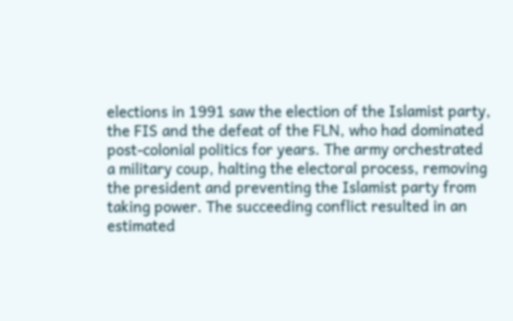elections in 1991 saw the election of the Islamist party, the FIS and the defeat of the FLN, who had dominated post-colonial politics for years. The army orchestrated a military coup, halting the electoral process, removing the president and preventing the Islamist party from taking power. The succeeding conflict resulted in an estimated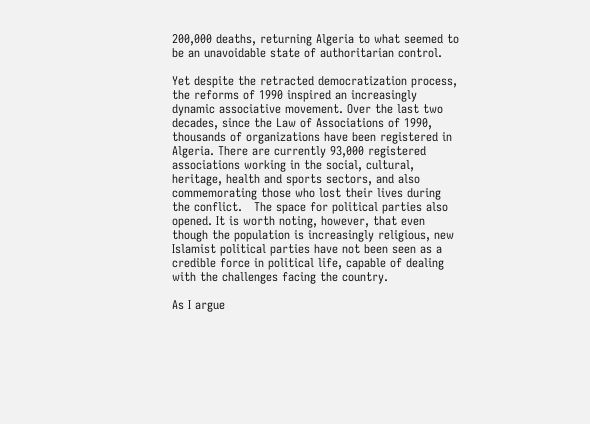200,000 deaths, returning Algeria to what seemed to be an unavoidable state of authoritarian control.

Yet despite the retracted democratization process, the reforms of 1990 inspired an increasingly dynamic associative movement. Over the last two decades, since the Law of Associations of 1990, thousands of organizations have been registered in Algeria. There are currently 93,000 registered associations working in the social, cultural, heritage, health and sports sectors, and also commemorating those who lost their lives during the conflict.   The space for political parties also opened. It is worth noting, however, that even though the population is increasingly religious, new Islamist political parties have not been seen as a credible force in political life, capable of dealing with the challenges facing the country.

As I argue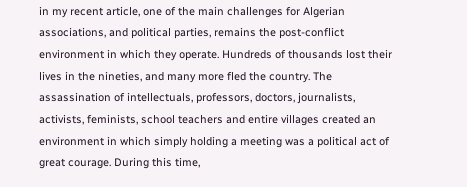in my recent article, one of the main challenges for Algerian associations, and political parties, remains the post-conflict environment in which they operate. Hundreds of thousands lost their lives in the nineties, and many more fled the country. The assassination of intellectuals, professors, doctors, journalists, activists, feminists, school teachers and entire villages created an environment in which simply holding a meeting was a political act of great courage. During this time,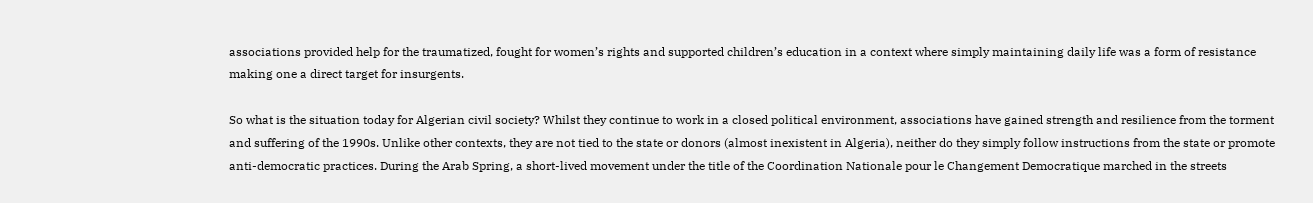associations provided help for the traumatized, fought for women’s rights and supported children’s education in a context where simply maintaining daily life was a form of resistance making one a direct target for insurgents.

So what is the situation today for Algerian civil society? Whilst they continue to work in a closed political environment, associations have gained strength and resilience from the torment and suffering of the 1990s. Unlike other contexts, they are not tied to the state or donors (almost inexistent in Algeria), neither do they simply follow instructions from the state or promote anti-democratic practices. During the Arab Spring, a short-lived movement under the title of the Coordination Nationale pour le Changement Democratique marched in the streets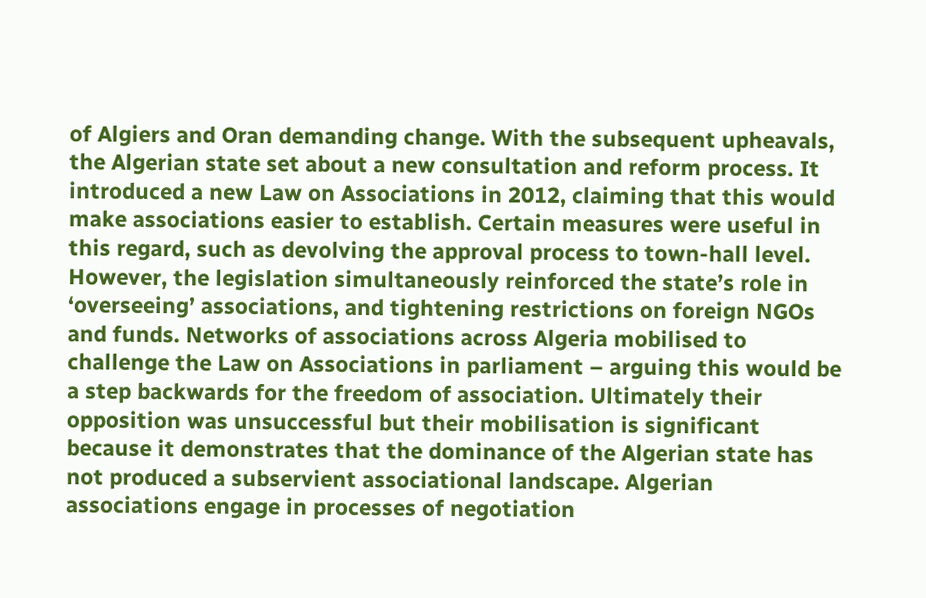of Algiers and Oran demanding change. With the subsequent upheavals, the Algerian state set about a new consultation and reform process. It introduced a new Law on Associations in 2012, claiming that this would make associations easier to establish. Certain measures were useful in this regard, such as devolving the approval process to town-hall level. However, the legislation simultaneously reinforced the state’s role in ‘overseeing’ associations, and tightening restrictions on foreign NGOs and funds. Networks of associations across Algeria mobilised to challenge the Law on Associations in parliament – arguing this would be a step backwards for the freedom of association. Ultimately their opposition was unsuccessful but their mobilisation is significant because it demonstrates that the dominance of the Algerian state has not produced a subservient associational landscape. Algerian associations engage in processes of negotiation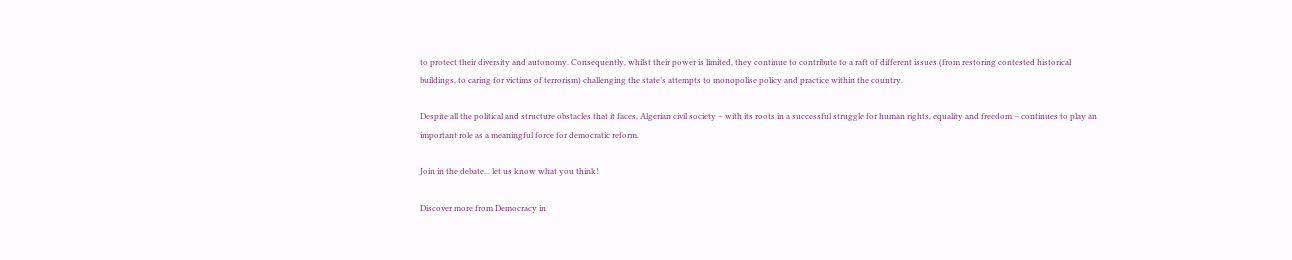to protect their diversity and autonomy. Consequently, whilst their power is limited, they continue to contribute to a raft of different issues (from restoring contested historical buildings, to caring for victims of terrorism) challenging the state’s attempts to monopolise policy and practice within the country.

Despite all the political and structure obstacles that it faces, Algerian civil society – with its roots in a successful struggle for human rights, equality and freedom – continues to play an important role as a meaningful force for democratic reform.

Join in the debate... let us know what you think!

Discover more from Democracy in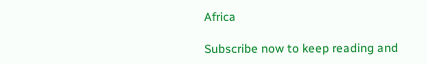Africa

Subscribe now to keep reading and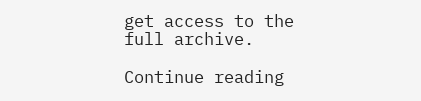get access to the full archive.

Continue reading